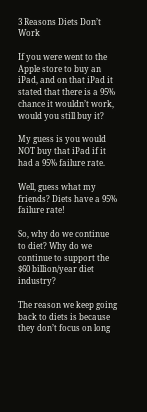3 Reasons Diets Don’t Work

If you were went to the Apple store to buy an iPad, and on that iPad it stated that there is a 95% chance it wouldn’t work, would you still buy it?

My guess is you would NOT buy that iPad if it had a 95% failure rate.

Well, guess what my friends? Diets have a 95% failure rate!

So, why do we continue to diet? Why do we continue to support the $60 billion/year diet industry?

The reason we keep going back to diets is because they don’t focus on long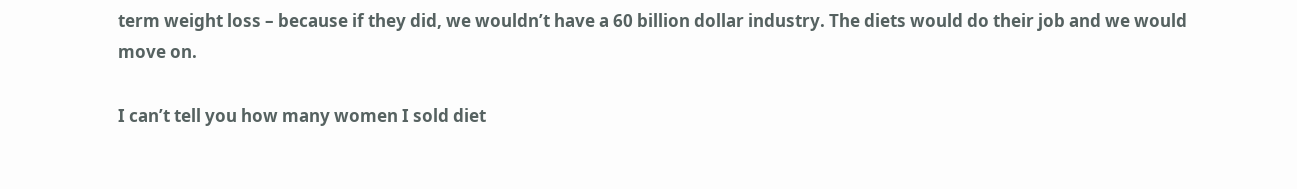term weight loss – because if they did, we wouldn’t have a 60 billion dollar industry. The diets would do their job and we would move on.

I can’t tell you how many women I sold diet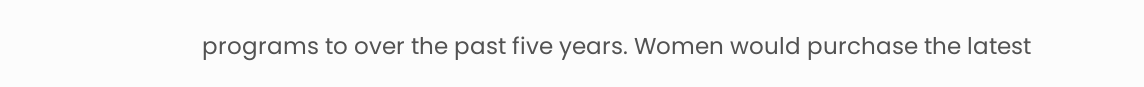programs to over the past five years. Women would purchase the latest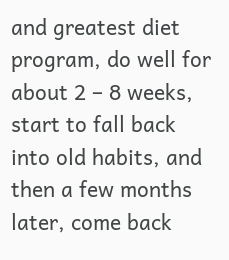and greatest diet program, do well for about 2 – 8 weeks, start to fall back into old habits, and then a few months later, come back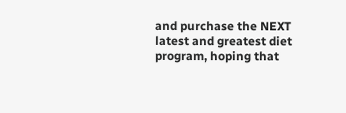and purchase the NEXT latest and greatest diet program, hoping that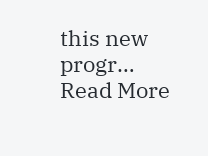this new progr… Read More